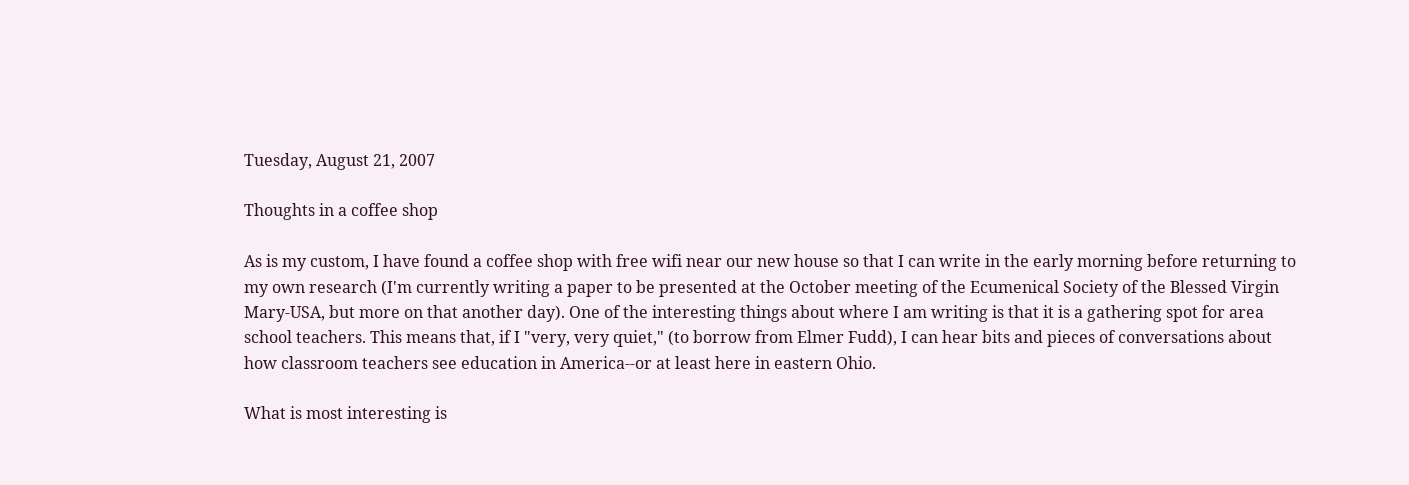Tuesday, August 21, 2007

Thoughts in a coffee shop

As is my custom, I have found a coffee shop with free wifi near our new house so that I can write in the early morning before returning to my own research (I'm currently writing a paper to be presented at the October meeting of the Ecumenical Society of the Blessed Virgin Mary-USA, but more on that another day). One of the interesting things about where I am writing is that it is a gathering spot for area school teachers. This means that, if I "very, very quiet," (to borrow from Elmer Fudd), I can hear bits and pieces of conversations about how classroom teachers see education in America--or at least here in eastern Ohio.

What is most interesting is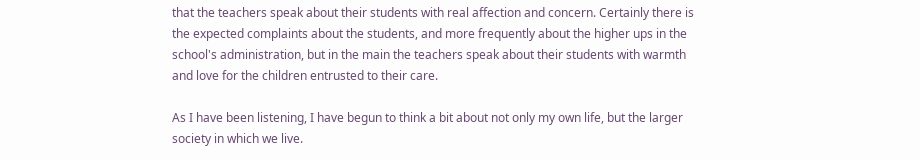that the teachers speak about their students with real affection and concern. Certainly there is the expected complaints about the students, and more frequently about the higher ups in the school's administration, but in the main the teachers speak about their students with warmth and love for the children entrusted to their care.

As I have been listening, I have begun to think a bit about not only my own life, but the larger society in which we live.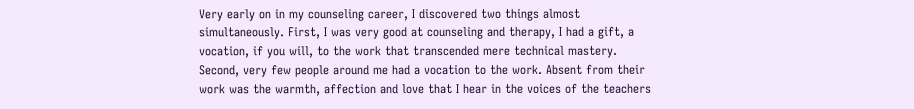Very early on in my counseling career, I discovered two things almost simultaneously. First, I was very good at counseling and therapy, I had a gift, a vocation, if you will, to the work that transcended mere technical mastery. Second, very few people around me had a vocation to the work. Absent from their work was the warmth, affection and love that I hear in the voices of the teachers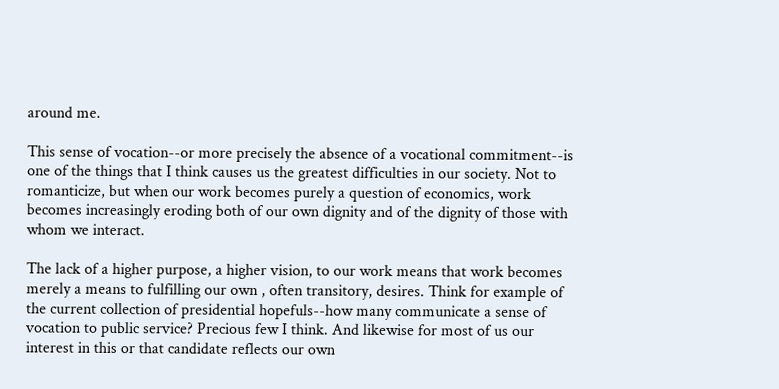around me.

This sense of vocation--or more precisely the absence of a vocational commitment--is one of the things that I think causes us the greatest difficulties in our society. Not to romanticize, but when our work becomes purely a question of economics, work becomes increasingly eroding both of our own dignity and of the dignity of those with whom we interact.

The lack of a higher purpose, a higher vision, to our work means that work becomes merely a means to fulfilling our own , often transitory, desires. Think for example of the current collection of presidential hopefuls--how many communicate a sense of vocation to public service? Precious few I think. And likewise for most of us our interest in this or that candidate reflects our own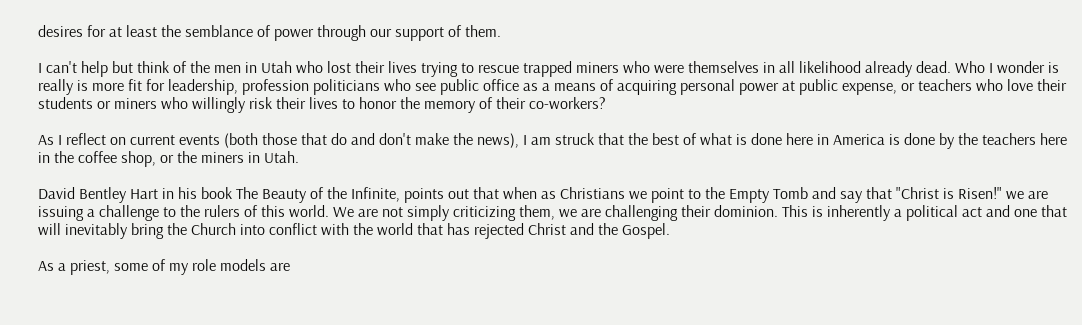desires for at least the semblance of power through our support of them.

I can't help but think of the men in Utah who lost their lives trying to rescue trapped miners who were themselves in all likelihood already dead. Who I wonder is really is more fit for leadership, profession politicians who see public office as a means of acquiring personal power at public expense, or teachers who love their students or miners who willingly risk their lives to honor the memory of their co-workers?

As I reflect on current events (both those that do and don't make the news), I am struck that the best of what is done here in America is done by the teachers here in the coffee shop, or the miners in Utah.

David Bentley Hart in his book The Beauty of the Infinite, points out that when as Christians we point to the Empty Tomb and say that "Christ is Risen!" we are issuing a challenge to the rulers of this world. We are not simply criticizing them, we are challenging their dominion. This is inherently a political act and one that will inevitably bring the Church into conflict with the world that has rejected Christ and the Gospel.

As a priest, some of my role models are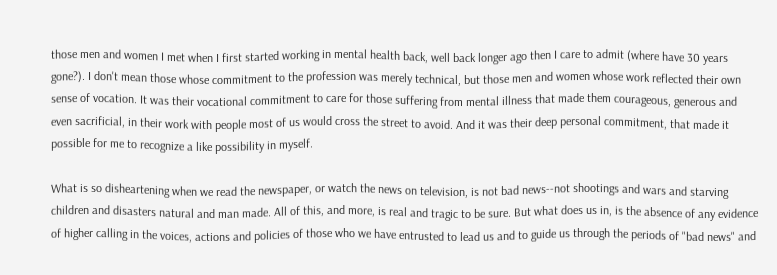those men and women I met when I first started working in mental health back, well back longer ago then I care to admit (where have 30 years gone?). I don't mean those whose commitment to the profession was merely technical, but those men and women whose work reflected their own sense of vocation. It was their vocational commitment to care for those suffering from mental illness that made them courageous, generous and even sacrificial, in their work with people most of us would cross the street to avoid. And it was their deep personal commitment, that made it possible for me to recognize a like possibility in myself.

What is so disheartening when we read the newspaper, or watch the news on television, is not bad news--not shootings and wars and starving children and disasters natural and man made. All of this, and more, is real and tragic to be sure. But what does us in, is the absence of any evidence of higher calling in the voices, actions and policies of those who we have entrusted to lead us and to guide us through the periods of "bad news" and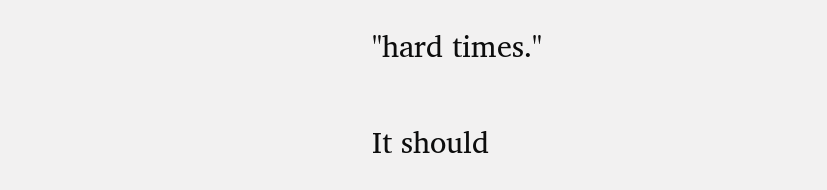"hard times."

It should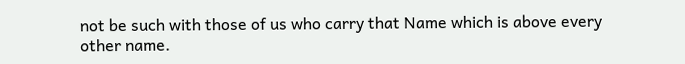not be such with those of us who carry that Name which is above every other name.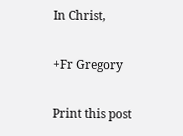In Christ,

+Fr Gregory

Print this post